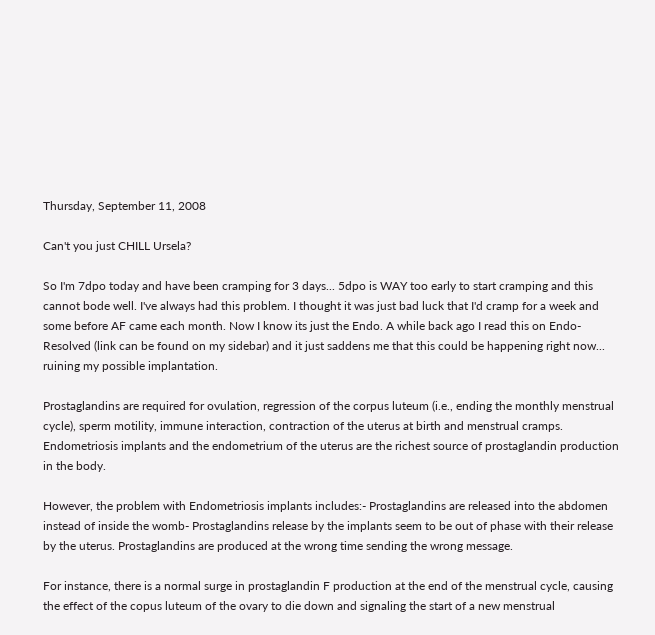Thursday, September 11, 2008

Can't you just CHILL Ursela?

So I'm 7dpo today and have been cramping for 3 days... 5dpo is WAY too early to start cramping and this cannot bode well. I've always had this problem. I thought it was just bad luck that I'd cramp for a week and some before AF came each month. Now I know its just the Endo. A while back ago I read this on Endo-Resolved (link can be found on my sidebar) and it just saddens me that this could be happening right now... ruining my possible implantation.

Prostaglandins are required for ovulation, regression of the corpus luteum (i.e., ending the monthly menstrual cycle), sperm motility, immune interaction, contraction of the uterus at birth and menstrual cramps. Endometriosis implants and the endometrium of the uterus are the richest source of prostaglandin production in the body.

However, the problem with Endometriosis implants includes:- Prostaglandins are released into the abdomen instead of inside the womb- Prostaglandins release by the implants seem to be out of phase with their release by the uterus. Prostaglandins are produced at the wrong time sending the wrong message.

For instance, there is a normal surge in prostaglandin F production at the end of the menstrual cycle, causing the effect of the copus luteum of the ovary to die down and signaling the start of a new menstrual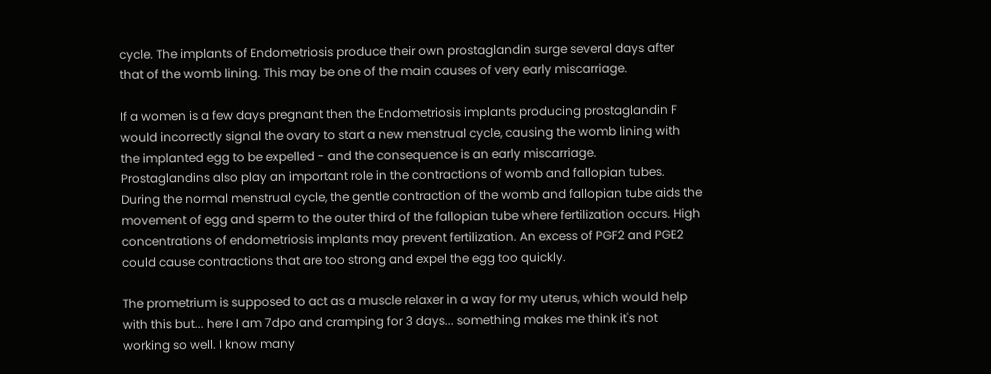cycle. The implants of Endometriosis produce their own prostaglandin surge several days after that of the womb lining. This may be one of the main causes of very early miscarriage.

If a women is a few days pregnant then the Endometriosis implants producing prostaglandin F would incorrectly signal the ovary to start a new menstrual cycle, causing the womb lining with the implanted egg to be expelled - and the consequence is an early miscarriage.
Prostaglandins also play an important role in the contractions of womb and fallopian tubes. During the normal menstrual cycle, the gentle contraction of the womb and fallopian tube aids the movement of egg and sperm to the outer third of the fallopian tube where fertilization occurs. High concentrations of endometriosis implants may prevent fertilization. An excess of PGF2 and PGE2 could cause contractions that are too strong and expel the egg too quickly.

The prometrium is supposed to act as a muscle relaxer in a way for my uterus, which would help with this but... here I am 7dpo and cramping for 3 days... something makes me think it's not working so well. I know many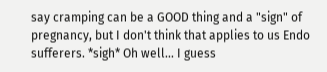say cramping can be a GOOD thing and a "sign" of pregnancy, but I don't think that applies to us Endo sufferers. *sigh* Oh well... I guess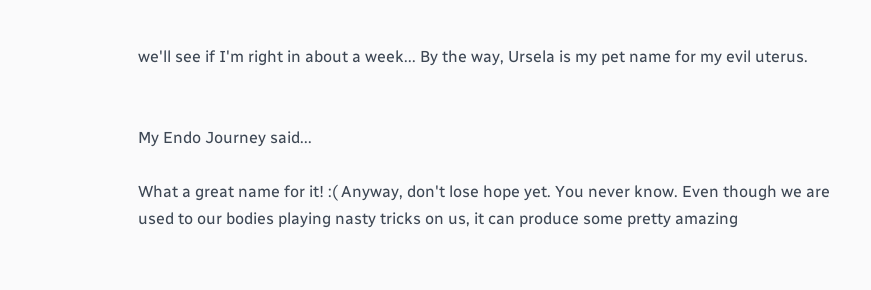we'll see if I'm right in about a week... By the way, Ursela is my pet name for my evil uterus.


My Endo Journey said...

What a great name for it! :( Anyway, don't lose hope yet. You never know. Even though we are used to our bodies playing nasty tricks on us, it can produce some pretty amazing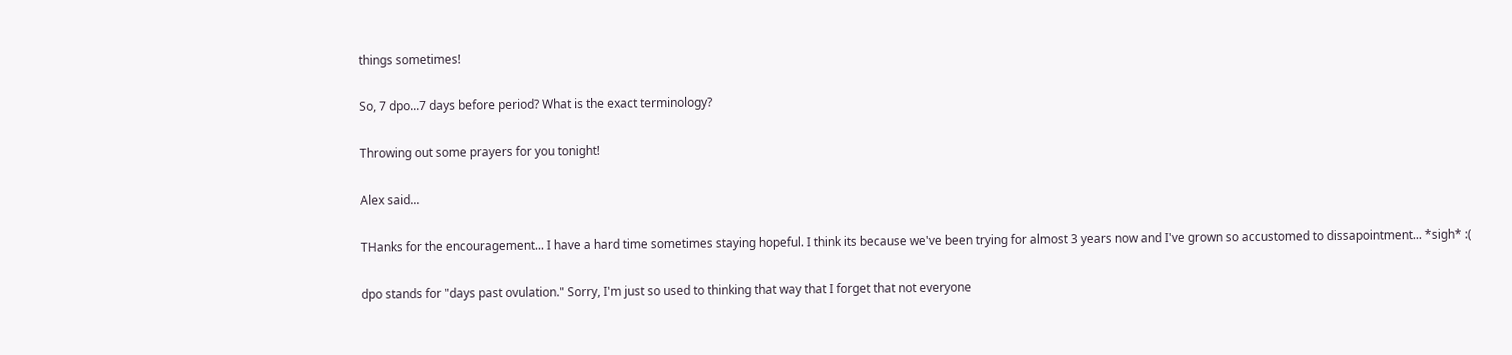things sometimes!

So, 7 dpo...7 days before period? What is the exact terminology?

Throwing out some prayers for you tonight!

Alex said...

THanks for the encouragement... I have a hard time sometimes staying hopeful. I think its because we've been trying for almost 3 years now and I've grown so accustomed to dissapointment... *sigh* :(

dpo stands for "days past ovulation." Sorry, I'm just so used to thinking that way that I forget that not everyone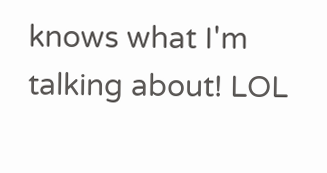knows what I'm talking about! LOL